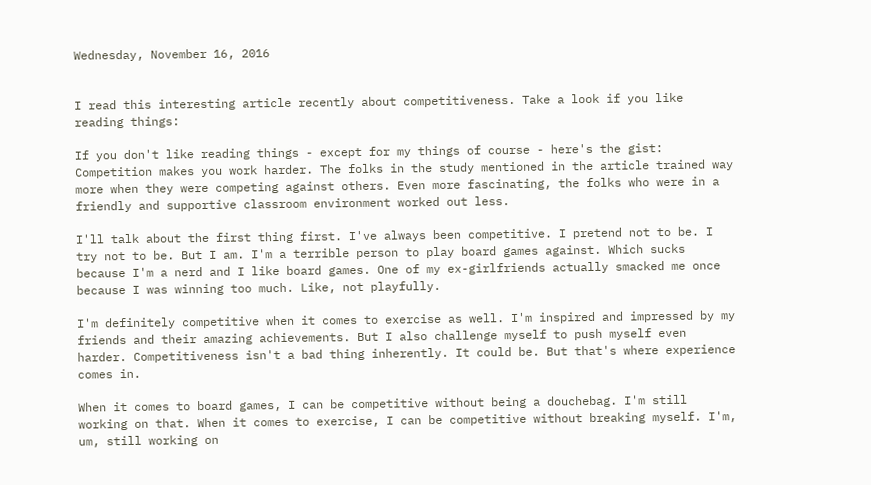Wednesday, November 16, 2016


I read this interesting article recently about competitiveness. Take a look if you like reading things:

If you don't like reading things - except for my things of course - here's the gist: Competition makes you work harder. The folks in the study mentioned in the article trained way more when they were competing against others. Even more fascinating, the folks who were in a friendly and supportive classroom environment worked out less.

I'll talk about the first thing first. I've always been competitive. I pretend not to be. I try not to be. But I am. I'm a terrible person to play board games against. Which sucks because I'm a nerd and I like board games. One of my ex-girlfriends actually smacked me once because I was winning too much. Like, not playfully.

I'm definitely competitive when it comes to exercise as well. I'm inspired and impressed by my friends and their amazing achievements. But I also challenge myself to push myself even harder. Competitiveness isn't a bad thing inherently. It could be. But that's where experience comes in.

When it comes to board games, I can be competitive without being a douchebag. I'm still working on that. When it comes to exercise, I can be competitive without breaking myself. I'm, um, still working on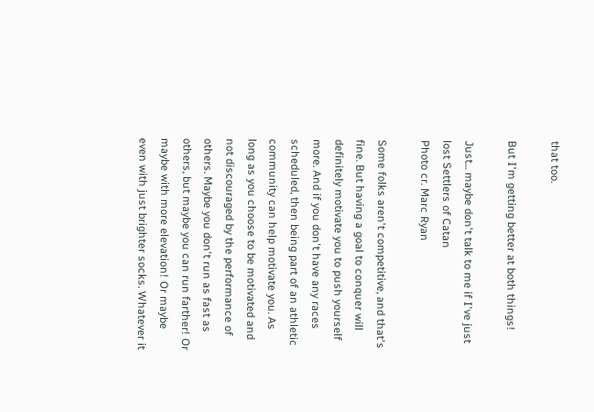that too.

But I'm getting better at both things!

Just... maybe don't talk to me if I've just lost Settlers of Catan
Photo cr. Marc Ryan

Some folks aren't competitive, and that's fine. But having a goal to conquer will definitely motivate you to push yourself more. And if you don't have any races scheduled, then being part of an athletic community can help motivate you. As long as you choose to be motivated and not discouraged by the performance of others. Maybe you don't run as fast as others, but maybe you can run farther! Or maybe with more elevation! Or maybe even with just brighter socks. Whatever it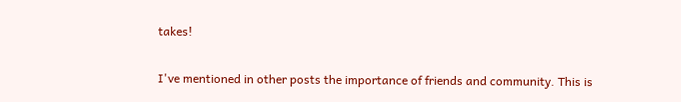takes!

I've mentioned in other posts the importance of friends and community. This is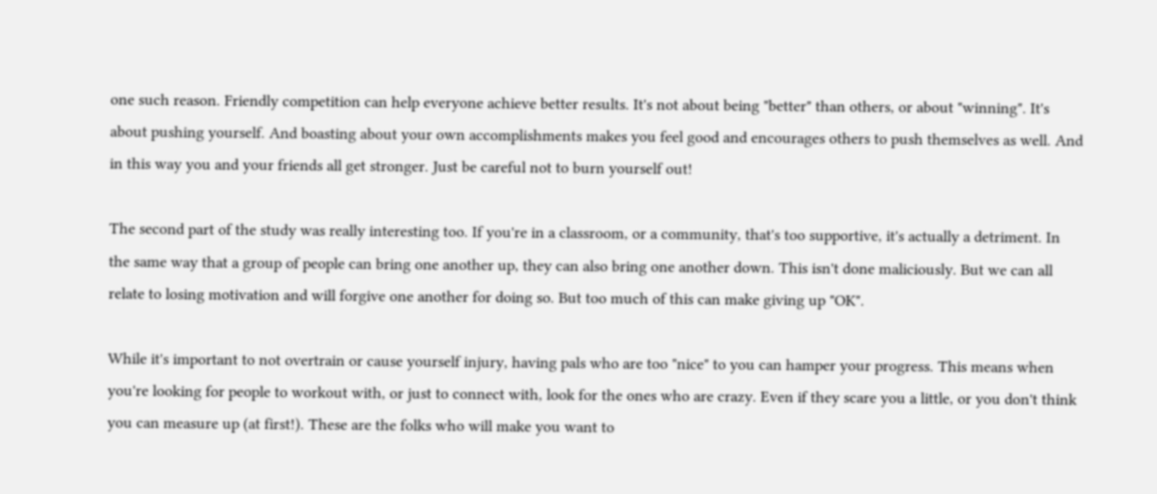one such reason. Friendly competition can help everyone achieve better results. It's not about being "better" than others, or about "winning". It's about pushing yourself. And boasting about your own accomplishments makes you feel good and encourages others to push themselves as well. And in this way you and your friends all get stronger. Just be careful not to burn yourself out!

The second part of the study was really interesting too. If you're in a classroom, or a community, that's too supportive, it's actually a detriment. In the same way that a group of people can bring one another up, they can also bring one another down. This isn't done maliciously. But we can all relate to losing motivation and will forgive one another for doing so. But too much of this can make giving up "OK".

While it's important to not overtrain or cause yourself injury, having pals who are too "nice" to you can hamper your progress. This means when you're looking for people to workout with, or just to connect with, look for the ones who are crazy. Even if they scare you a little, or you don't think you can measure up (at first!). These are the folks who will make you want to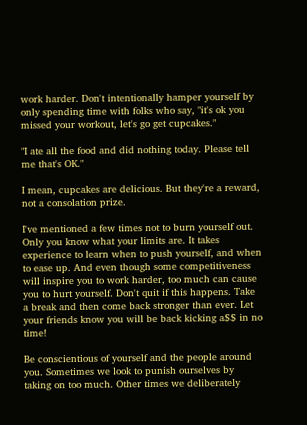work harder. Don't intentionally hamper yourself by only spending time with folks who say, "it's ok you missed your workout, let's go get cupcakes."

"I ate all the food and did nothing today. Please tell me that's OK."

I mean, cupcakes are delicious. But they're a reward, not a consolation prize.

I've mentioned a few times not to burn yourself out. Only you know what your limits are. It takes experience to learn when to push yourself, and when to ease up. And even though some competitiveness will inspire you to work harder, too much can cause you to hurt yourself. Don't quit if this happens. Take a break and then come back stronger than ever. Let your friends know you will be back kicking a$$ in no time!

Be conscientious of yourself and the people around you. Sometimes we look to punish ourselves by taking on too much. Other times we deliberately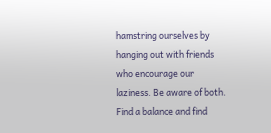hamstring ourselves by hanging out with friends who encourage our laziness. Be aware of both. Find a balance and find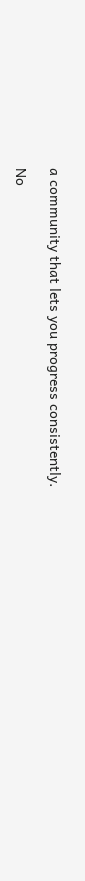a community that lets you progress consistently.

No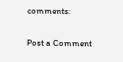comments:

Post a Comment